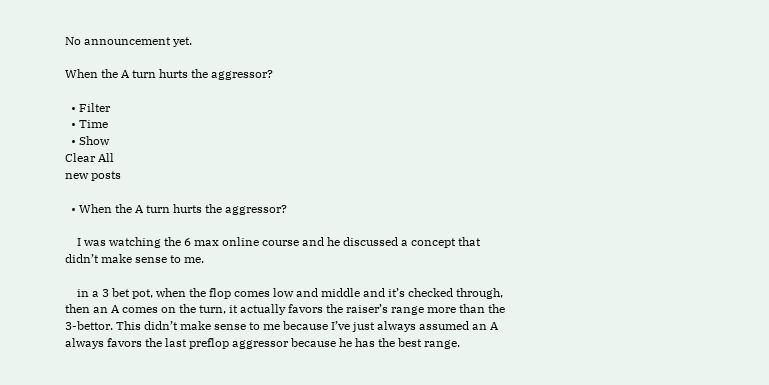No announcement yet.

When the A turn hurts the aggressor?

  • Filter
  • Time
  • Show
Clear All
new posts

  • When the A turn hurts the aggressor?

    I was watching the 6 max online course and he discussed a concept that didn’t make sense to me.

    in a 3 bet pot, when the flop comes low and middle and it’s checked through, then an A comes on the turn, it actually favors the raiser’s range more than the 3-bettor. This didn’t make sense to me because I’ve just always assumed an A always favors the last preflop aggressor because he has the best range.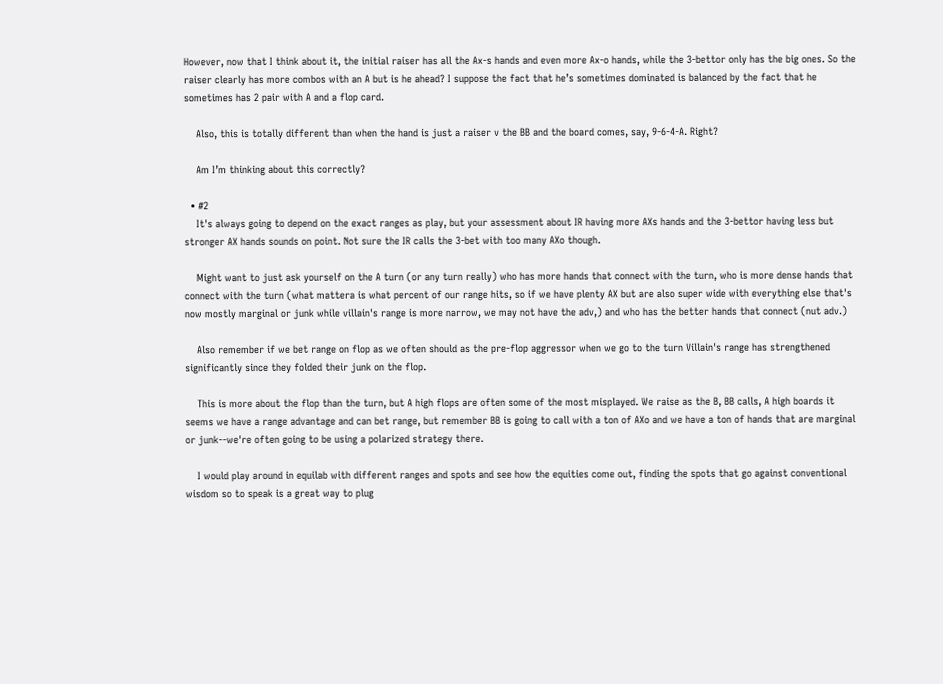However, now that I think about it, the initial raiser has all the Ax-s hands and even more Ax-o hands, while the 3-bettor only has the big ones. So the raiser clearly has more combos with an A but is he ahead? I suppose the fact that he’s sometimes dominated is balanced by the fact that he sometimes has 2 pair with A and a flop card.

    Also, this is totally different than when the hand is just a raiser v the BB and the board comes, say, 9-6-4-A. Right?

    Am I’m thinking about this correctly?

  • #2
    It's always going to depend on the exact ranges as play, but your assessment about IR having more AXs hands and the 3-bettor having less but stronger AX hands sounds on point. Not sure the IR calls the 3-bet with too many AXo though.

    Might want to just ask yourself on the A turn (or any turn really) who has more hands that connect with the turn, who is more dense hands that connect with the turn (what mattera is what percent of our range hits, so if we have plenty AX but are also super wide with everything else that's now mostly marginal or junk while villain's range is more narrow, we may not have the adv,) and who has the better hands that connect (nut adv.)

    Also remember if we bet range on flop as we often should as the pre-flop aggressor when we go to the turn Villain's range has strengthened significantly since they folded their junk on the flop.

    This is more about the flop than the turn, but A high flops are often some of the most misplayed. We raise as the B, BB calls, A high boards it seems we have a range advantage and can bet range, but remember BB is going to call with a ton of AXo and we have a ton of hands that are marginal or junk--we're often going to be using a polarized strategy there.

    I would play around in equilab with different ranges and spots and see how the equities come out, finding the spots that go against conventional wisdom so to speak is a great way to plug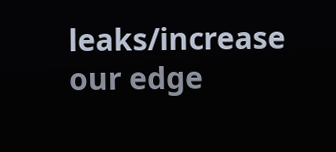leaks/increase our edge